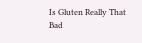Is Gluten Really That Bad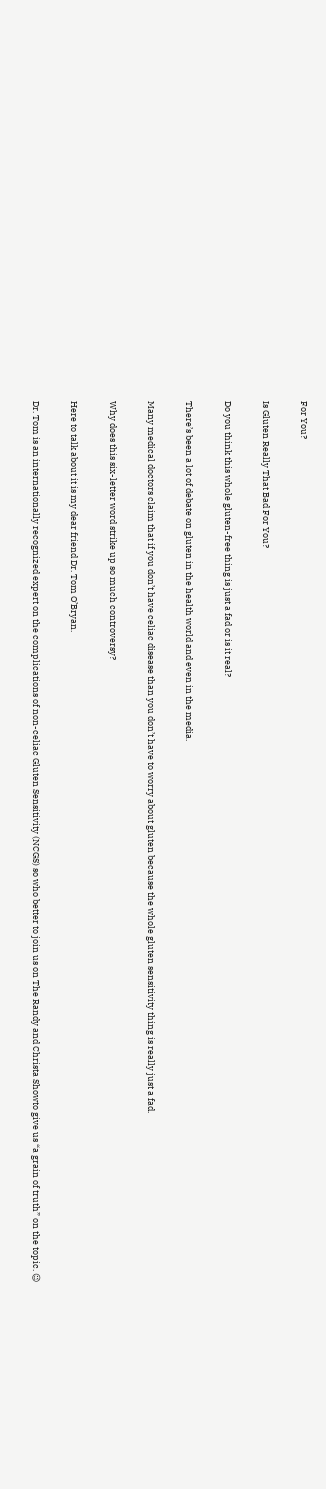For You?

Is Gluten Really That Bad For You?

Do you think this whole gluten-free thing is just a fad or is it real?

There’s been a lot of debate on gluten in the health world and even in the media.

Many medical doctors claim that if you don’t have celiac disease than you don’t have to worry about gluten because the whole gluten sensitivity thing is really just a fad.

Why does this six-letter word strike up so much controversy?

Here to talk about it is my dear friend Dr. Tom O’Bryan.

Dr. Tom is an internationally recognized expert on the complications of non-celiac Gluten Sensitivity (NCGS) so who better to join us on The Randy and Christa Showto give us “a grain of truth” on the topic. 😉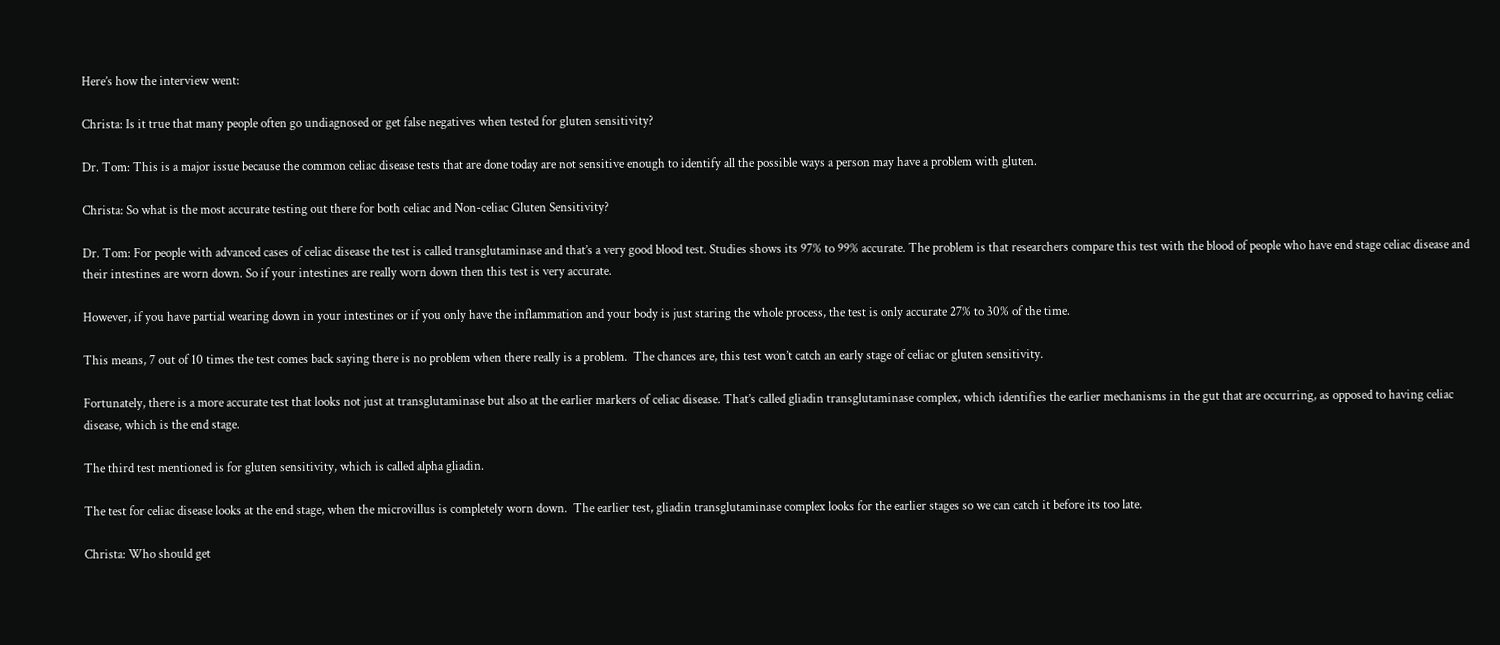Here’s how the interview went:

Christa: Is it true that many people often go undiagnosed or get false negatives when tested for gluten sensitivity?

Dr. Tom: This is a major issue because the common celiac disease tests that are done today are not sensitive enough to identify all the possible ways a person may have a problem with gluten.

Christa: So what is the most accurate testing out there for both celiac and Non-celiac Gluten Sensitivity?

Dr. Tom: For people with advanced cases of celiac disease the test is called transglutaminase and that’s a very good blood test. Studies shows its 97% to 99% accurate. The problem is that researchers compare this test with the blood of people who have end stage celiac disease and their intestines are worn down. So if your intestines are really worn down then this test is very accurate.

However, if you have partial wearing down in your intestines or if you only have the inflammation and your body is just staring the whole process, the test is only accurate 27% to 30% of the time.

This means, 7 out of 10 times the test comes back saying there is no problem when there really is a problem.  The chances are, this test won’t catch an early stage of celiac or gluten sensitivity.

Fortunately, there is a more accurate test that looks not just at transglutaminase but also at the earlier markers of celiac disease. That’s called gliadin transglutaminase complex, which identifies the earlier mechanisms in the gut that are occurring, as opposed to having celiac disease, which is the end stage.

The third test mentioned is for gluten sensitivity, which is called alpha gliadin.

The test for celiac disease looks at the end stage, when the microvillus is completely worn down.  The earlier test, gliadin transglutaminase complex looks for the earlier stages so we can catch it before its too late.

Christa: Who should get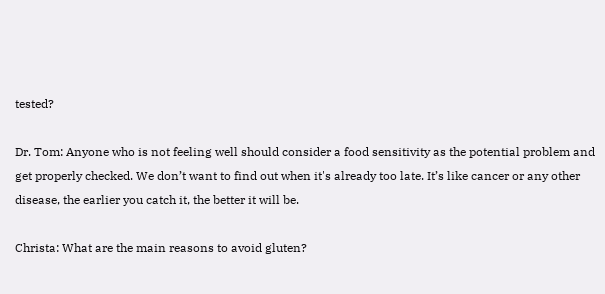tested?

Dr. Tom: Anyone who is not feeling well should consider a food sensitivity as the potential problem and get properly checked. We don’t want to find out when it's already too late. It’s like cancer or any other disease, the earlier you catch it, the better it will be.

Christa: What are the main reasons to avoid gluten?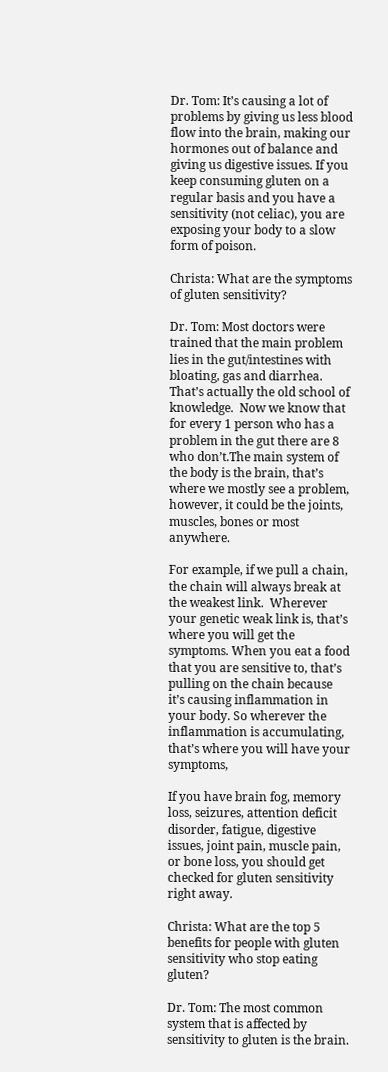Dr. Tom: It’s causing a lot of problems by giving us less blood flow into the brain, making our hormones out of balance and giving us digestive issues. If you keep consuming gluten on a regular basis and you have a sensitivity (not celiac), you are exposing your body to a slow form of poison.

Christa: What are the symptoms of gluten sensitivity?

Dr. Tom: Most doctors were trained that the main problem lies in the gut/intestines with bloating, gas and diarrhea. That’s actually the old school of knowledge.  Now we know that for every 1 person who has a problem in the gut there are 8 who don’t.The main system of the body is the brain, that’s where we mostly see a problem, however, it could be the joints, muscles, bones or most anywhere.

For example, if we pull a chain, the chain will always break at the weakest link.  Wherever your genetic weak link is, that’s where you will get the symptoms. When you eat a food that you are sensitive to, that’s pulling on the chain because it’s causing inflammation in your body. So wherever the inflammation is accumulating, that’s where you will have your symptoms,

If you have brain fog, memory loss, seizures, attention deficit disorder, fatigue, digestive issues, joint pain, muscle pain, or bone loss, you should get checked for gluten sensitivity right away.

Christa: What are the top 5 benefits for people with gluten sensitivity who stop eating gluten?

Dr. Tom: The most common system that is affected by sensitivity to gluten is the brain.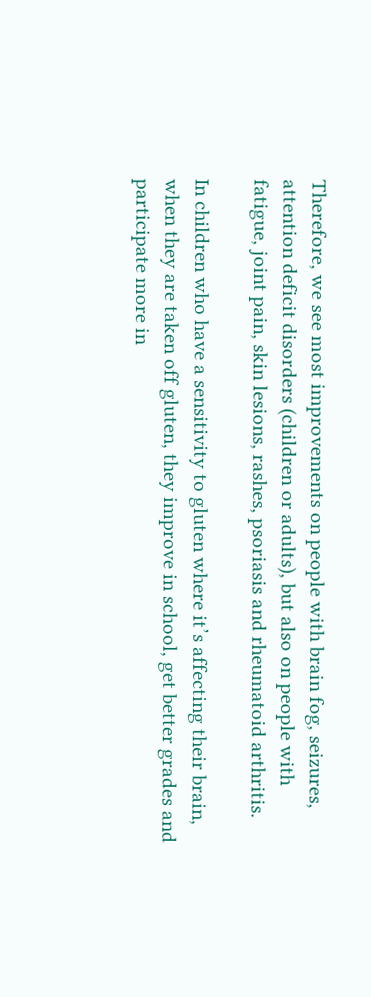Therefore, we see most improvements on people with brain fog, seizures, attention deficit disorders (children or adults), but also on people with fatigue, joint pain, skin lesions, rashes, psoriasis and rheumatoid arthritis.

In children who have a sensitivity to gluten where it’s affecting their brain, when they are taken off gluten, they improve in school, get better grades and  participate more in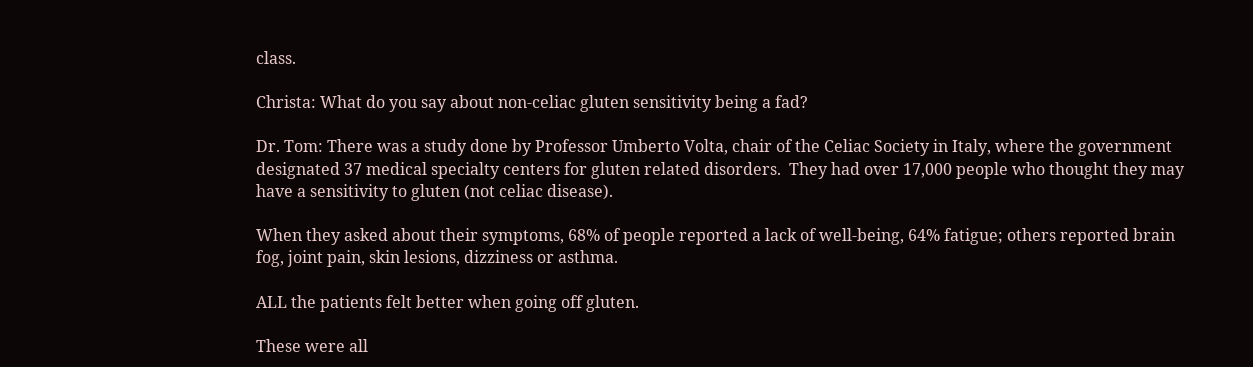class.

Christa: What do you say about non-celiac gluten sensitivity being a fad?

Dr. Tom: There was a study done by Professor Umberto Volta, chair of the Celiac Society in Italy, where the government designated 37 medical specialty centers for gluten related disorders.  They had over 17,000 people who thought they may have a sensitivity to gluten (not celiac disease).

When they asked about their symptoms, 68% of people reported a lack of well-being, 64% fatigue; others reported brain fog, joint pain, skin lesions, dizziness or asthma.

ALL the patients felt better when going off gluten.

These were all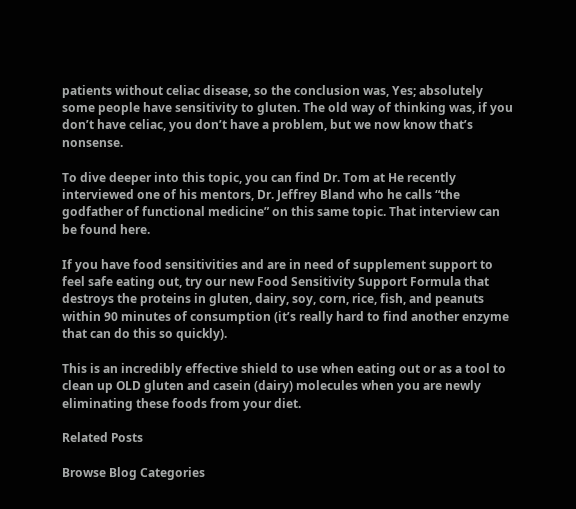patients without celiac disease, so the conclusion was, Yes; absolutely some people have sensitivity to gluten. The old way of thinking was, if you don’t have celiac, you don’t have a problem, but we now know that’s nonsense.

To dive deeper into this topic, you can find Dr. Tom at He recently interviewed one of his mentors, Dr. Jeffrey Bland who he calls “the godfather of functional medicine” on this same topic. That interview can be found here.

If you have food sensitivities and are in need of supplement support to feel safe eating out, try our new Food Sensitivity Support Formula that destroys the proteins in gluten, dairy, soy, corn, rice, fish, and peanuts within 90 minutes of consumption (it’s really hard to find another enzyme that can do this so quickly).

This is an incredibly effective shield to use when eating out or as a tool to clean up OLD gluten and casein (dairy) molecules when you are newly eliminating these foods from your diet.

Related Posts

Browse Blog Categories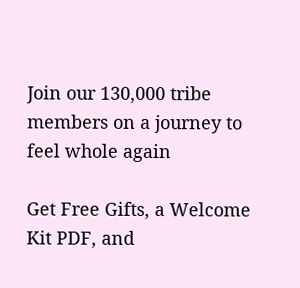Join our 130,000 tribe members on a journey to feel whole again

Get Free Gifts, a Welcome Kit PDF, and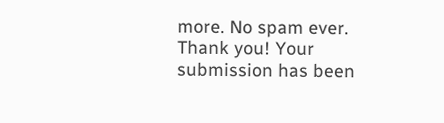more. No spam ever.
Thank you! Your submission has been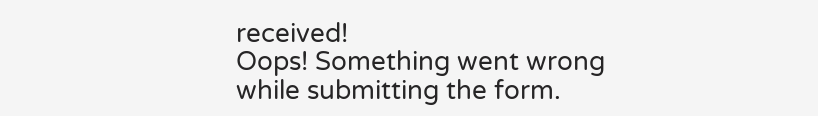received!
Oops! Something went wrong while submitting the form.